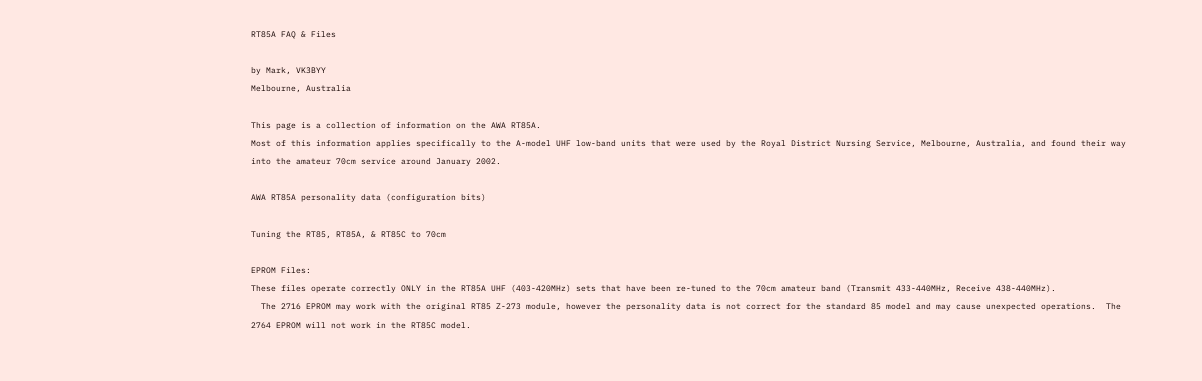RT85A FAQ & Files

by Mark, VK3BYY
Melbourne, Australia

This page is a collection of information on the AWA RT85A.
Most of this information applies specifically to the A-model UHF low-band units that were used by the Royal District Nursing Service, Melbourne, Australia, and found their way into the amateur 70cm service around January 2002.

AWA RT85A personality data (configuration bits)

Tuning the RT85, RT85A, & RT85C to 70cm

EPROM Files:
These files operate correctly ONLY in the RT85A UHF (403-420MHz) sets that have been re-tuned to the 70cm amateur band (Transmit 433-440MHz, Receive 438-440MHz).
  The 2716 EPROM may work with the original RT85 Z-273 module, however the personality data is not correct for the standard 85 model and may cause unexpected operations.  The 2764 EPROM will not work in the RT85C model.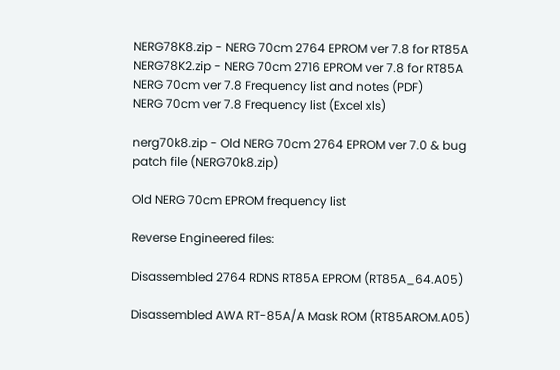NERG78K8.zip - NERG 70cm 2764 EPROM ver 7.8 for RT85A
NERG78K2.zip - NERG 70cm 2716 EPROM ver 7.8 for RT85A
NERG 70cm ver 7.8 Frequency list and notes (PDF)
NERG 70cm ver 7.8 Frequency list (Excel xls)

nerg70k8.zip - Old NERG 70cm 2764 EPROM ver 7.0 & bug patch file (NERG70k8.zip)

Old NERG 70cm EPROM frequency list

Reverse Engineered files:

Disassembled 2764 RDNS RT85A EPROM (RT85A_64.A05)

Disassembled AWA RT-85A/A Mask ROM (RT85AROM.A05)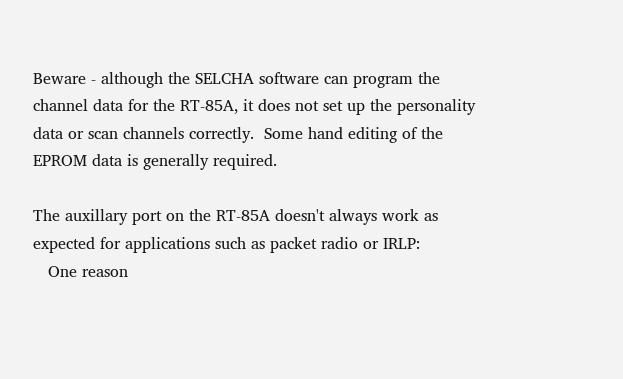Beware - although the SELCHA software can program the channel data for the RT-85A, it does not set up the personality data or scan channels correctly.  Some hand editing of the EPROM data is generally required.

The auxillary port on the RT-85A doesn't always work as expected for applications such as packet radio or IRLP:
   One reason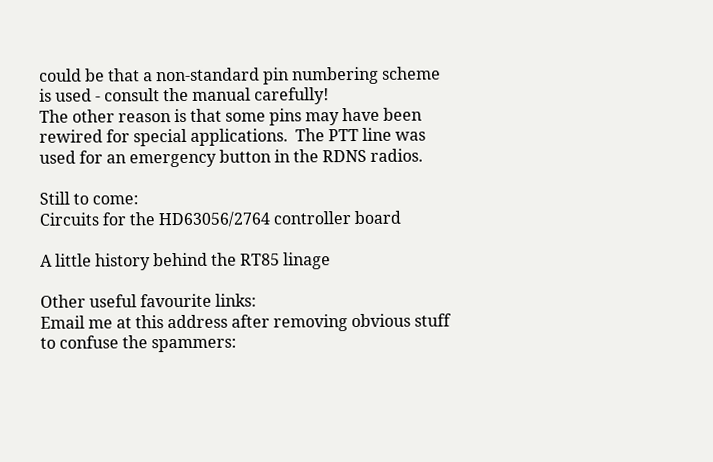could be that a non-standard pin numbering scheme is used - consult the manual carefully!
The other reason is that some pins may have been rewired for special applications.  The PTT line was used for an emergency button in the RDNS radios.

Still to come:
Circuits for the HD63056/2764 controller board

A little history behind the RT85 linage

Other useful favourite links:
Email me at this address after removing obvious stuff to confuse the spammers: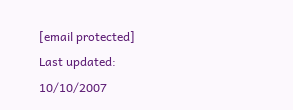[email protected]
Last updated: 10/10/2007